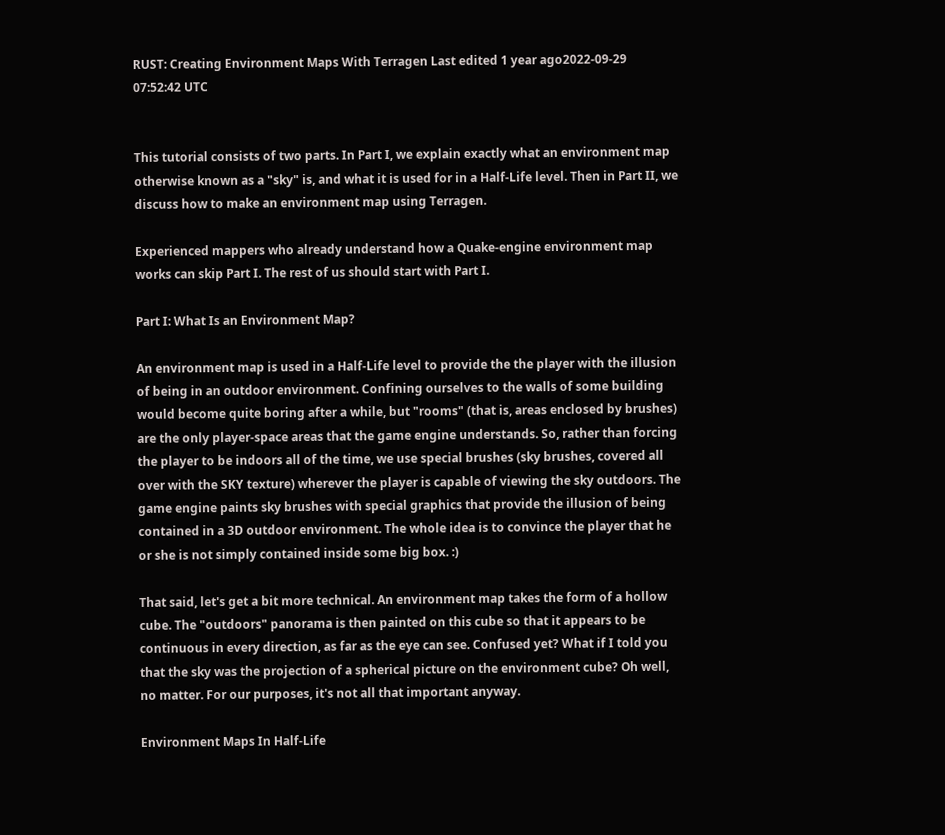RUST: Creating Environment Maps With Terragen Last edited 1 year ago2022-09-29 07:52:42 UTC


This tutorial consists of two parts. In Part I, we explain exactly what an environment map otherwise known as a "sky" is, and what it is used for in a Half-Life level. Then in Part II, we discuss how to make an environment map using Terragen.

Experienced mappers who already understand how a Quake-engine environment map works can skip Part I. The rest of us should start with Part I.

Part I: What Is an Environment Map?

An environment map is used in a Half-Life level to provide the the player with the illusion of being in an outdoor environment. Confining ourselves to the walls of some building would become quite boring after a while, but "rooms" (that is, areas enclosed by brushes) are the only player-space areas that the game engine understands. So, rather than forcing the player to be indoors all of the time, we use special brushes (sky brushes, covered all over with the SKY texture) wherever the player is capable of viewing the sky outdoors. The game engine paints sky brushes with special graphics that provide the illusion of being contained in a 3D outdoor environment. The whole idea is to convince the player that he or she is not simply contained inside some big box. :)

That said, let's get a bit more technical. An environment map takes the form of a hollow cube. The "outdoors" panorama is then painted on this cube so that it appears to be continuous in every direction, as far as the eye can see. Confused yet? What if I told you that the sky was the projection of a spherical picture on the environment cube? Oh well, no matter. For our purposes, it's not all that important anyway.

Environment Maps In Half-Life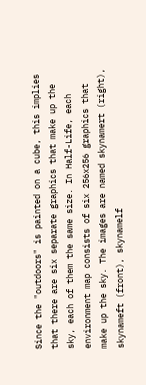Since the "outdoors" is painted on a cube, this implies that there are six separate graphics that make up the sky, each of them the same size. In Half-Life, each environment map consists of six 256x256 graphics that make up the sky. The images are named skynamert (right), skynameft (front), skynamelf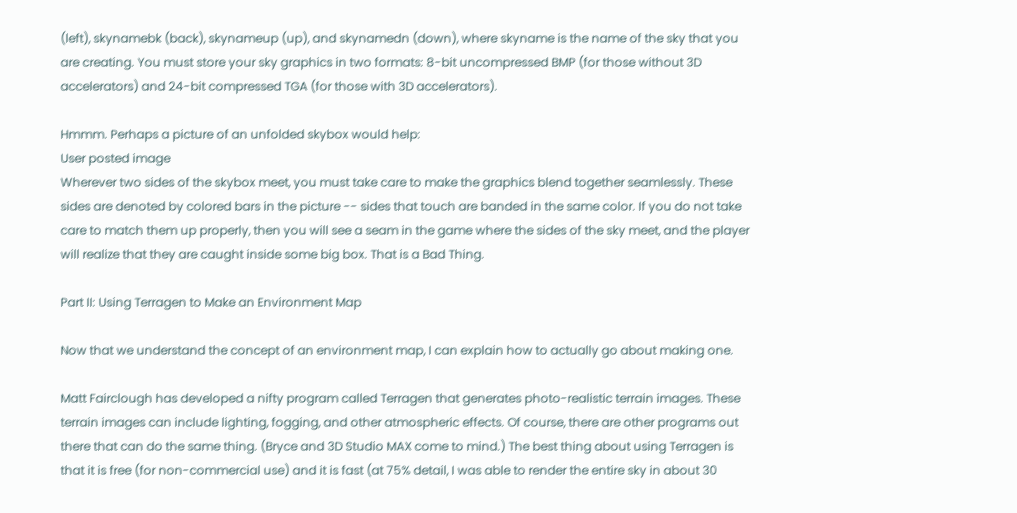(left), skynamebk (back), skynameup (up), and skynamedn (down), where skyname is the name of the sky that you are creating. You must store your sky graphics in two formats: 8-bit uncompressed BMP (for those without 3D accelerators) and 24-bit compressed TGA (for those with 3D accelerators).

Hmmm. Perhaps a picture of an unfolded skybox would help:
User posted image
Wherever two sides of the skybox meet, you must take care to make the graphics blend together seamlessly. These sides are denoted by colored bars in the picture -- sides that touch are banded in the same color. If you do not take care to match them up properly, then you will see a seam in the game where the sides of the sky meet, and the player will realize that they are caught inside some big box. That is a Bad Thing.

Part II: Using Terragen to Make an Environment Map

Now that we understand the concept of an environment map, I can explain how to actually go about making one.

Matt Fairclough has developed a nifty program called Terragen that generates photo-realistic terrain images. These terrain images can include lighting, fogging, and other atmospheric effects. Of course, there are other programs out there that can do the same thing. (Bryce and 3D Studio MAX come to mind.) The best thing about using Terragen is that it is free (for non-commercial use) and it is fast (at 75% detail, I was able to render the entire sky in about 30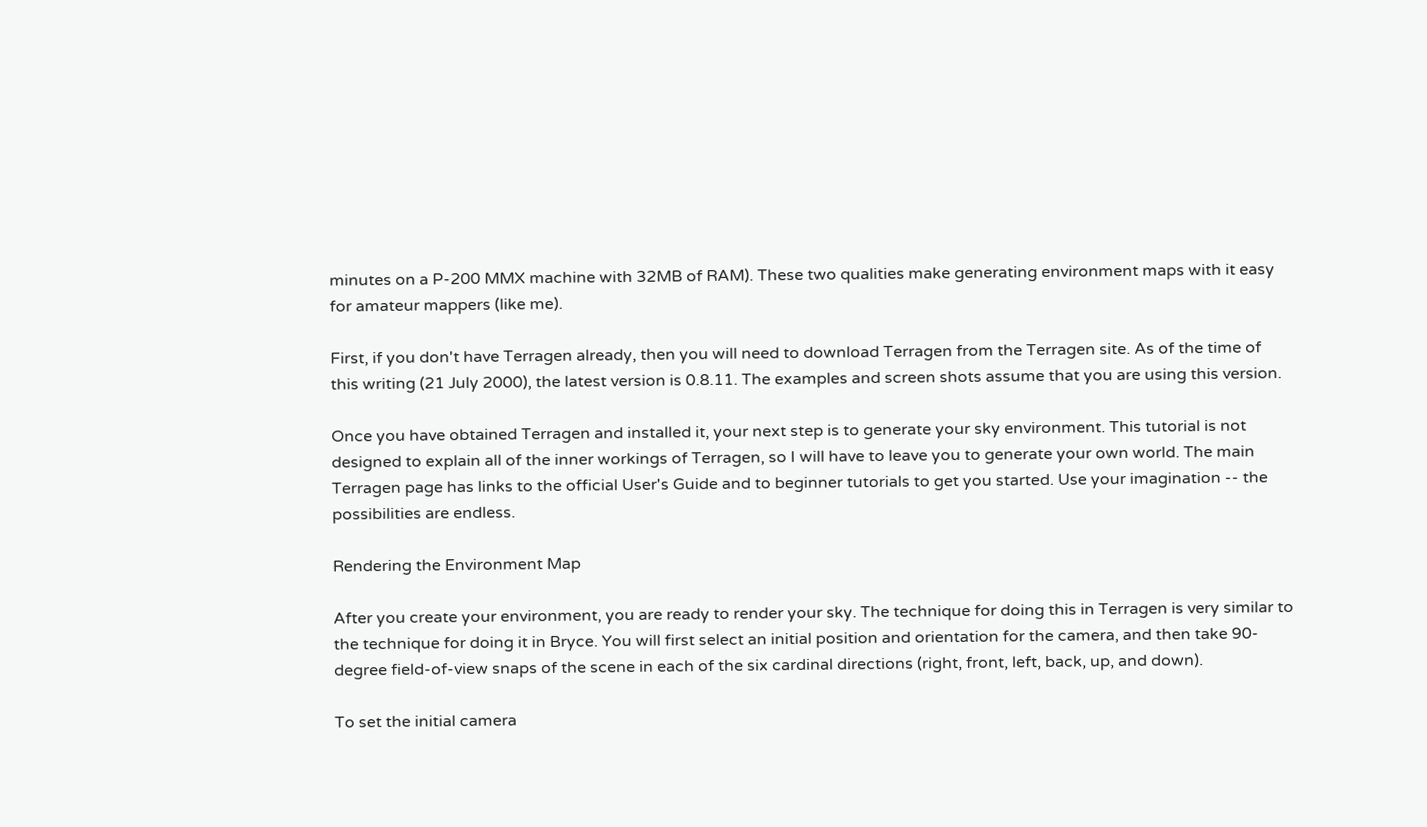minutes on a P-200 MMX machine with 32MB of RAM). These two qualities make generating environment maps with it easy for amateur mappers (like me).

First, if you don't have Terragen already, then you will need to download Terragen from the Terragen site. As of the time of this writing (21 July 2000), the latest version is 0.8.11. The examples and screen shots assume that you are using this version.

Once you have obtained Terragen and installed it, your next step is to generate your sky environment. This tutorial is not designed to explain all of the inner workings of Terragen, so I will have to leave you to generate your own world. The main Terragen page has links to the official User's Guide and to beginner tutorials to get you started. Use your imagination -- the possibilities are endless.

Rendering the Environment Map

After you create your environment, you are ready to render your sky. The technique for doing this in Terragen is very similar to the technique for doing it in Bryce. You will first select an initial position and orientation for the camera, and then take 90-degree field-of-view snaps of the scene in each of the six cardinal directions (right, front, left, back, up, and down).

To set the initial camera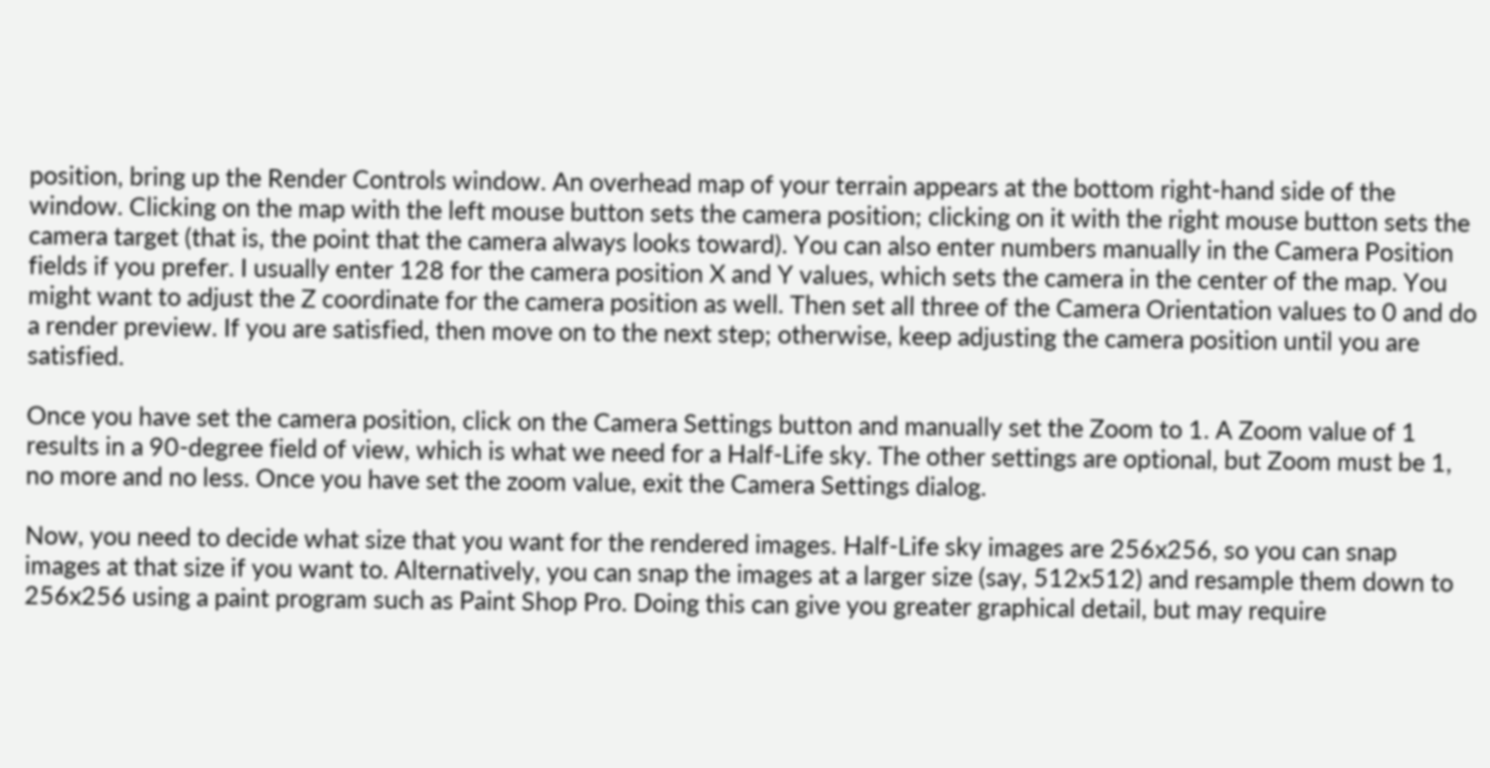position, bring up the Render Controls window. An overhead map of your terrain appears at the bottom right-hand side of the window. Clicking on the map with the left mouse button sets the camera position; clicking on it with the right mouse button sets the camera target (that is, the point that the camera always looks toward). You can also enter numbers manually in the Camera Position fields if you prefer. I usually enter 128 for the camera position X and Y values, which sets the camera in the center of the map. You might want to adjust the Z coordinate for the camera position as well. Then set all three of the Camera Orientation values to 0 and do a render preview. If you are satisfied, then move on to the next step; otherwise, keep adjusting the camera position until you are satisfied.

Once you have set the camera position, click on the Camera Settings button and manually set the Zoom to 1. A Zoom value of 1 results in a 90-degree field of view, which is what we need for a Half-Life sky. The other settings are optional, but Zoom must be 1, no more and no less. Once you have set the zoom value, exit the Camera Settings dialog.

Now, you need to decide what size that you want for the rendered images. Half-Life sky images are 256x256, so you can snap images at that size if you want to. Alternatively, you can snap the images at a larger size (say, 512x512) and resample them down to 256x256 using a paint program such as Paint Shop Pro. Doing this can give you greater graphical detail, but may require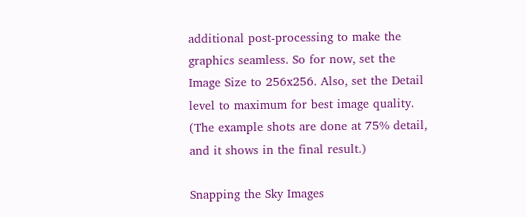additional post-processing to make the graphics seamless. So for now, set the Image Size to 256x256. Also, set the Detail level to maximum for best image quality. (The example shots are done at 75% detail, and it shows in the final result.)

Snapping the Sky Images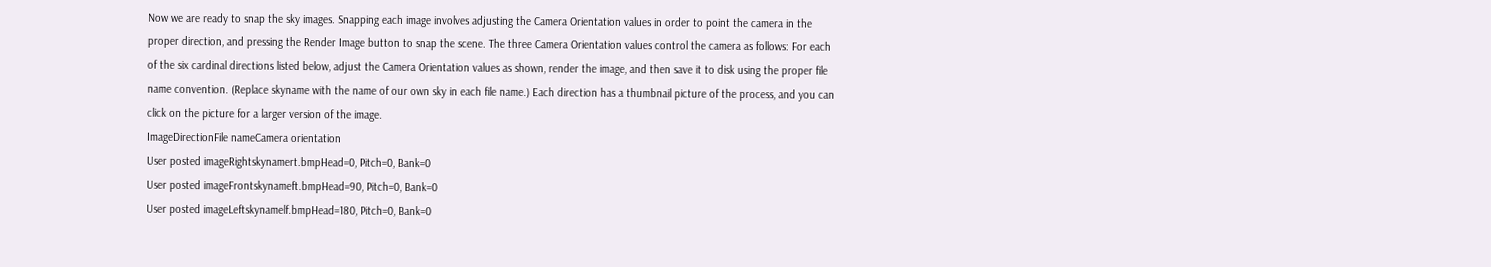Now we are ready to snap the sky images. Snapping each image involves adjusting the Camera Orientation values in order to point the camera in the proper direction, and pressing the Render Image button to snap the scene. The three Camera Orientation values control the camera as follows: For each of the six cardinal directions listed below, adjust the Camera Orientation values as shown, render the image, and then save it to disk using the proper file name convention. (Replace skyname with the name of our own sky in each file name.) Each direction has a thumbnail picture of the process, and you can click on the picture for a larger version of the image.
ImageDirectionFile nameCamera orientation
User posted imageRightskynamert.bmpHead=0, Pitch=0, Bank=0
User posted imageFrontskynameft.bmpHead=90, Pitch=0, Bank=0
User posted imageLeftskynamelf.bmpHead=180, Pitch=0, Bank=0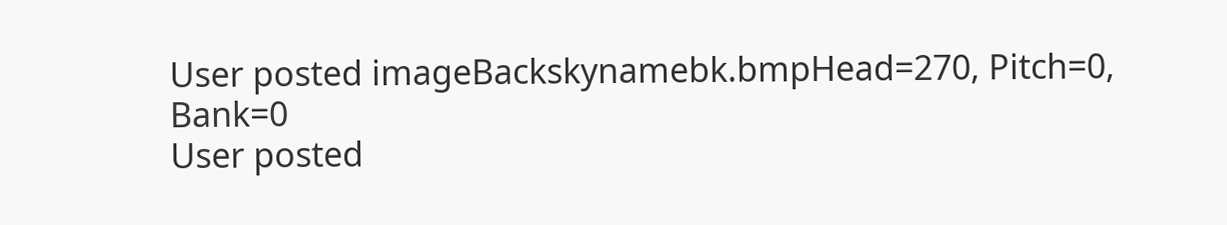User posted imageBackskynamebk.bmpHead=270, Pitch=0, Bank=0
User posted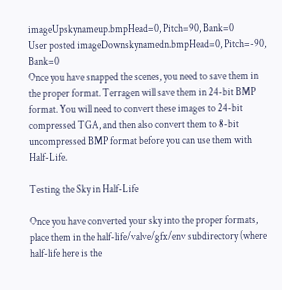imageUpskynameup.bmpHead=0, Pitch=90, Bank=0
User posted imageDownskynamedn.bmpHead=0, Pitch=-90, Bank=0
Once you have snapped the scenes, you need to save them in the proper format. Terragen will save them in 24-bit BMP format. You will need to convert these images to 24-bit compressed TGA, and then also convert them to 8-bit uncompressed BMP format before you can use them with Half-Life.

Testing the Sky in Half-Life

Once you have converted your sky into the proper formats, place them in the half-life/valve/gfx/env subdirectory (where half-life here is the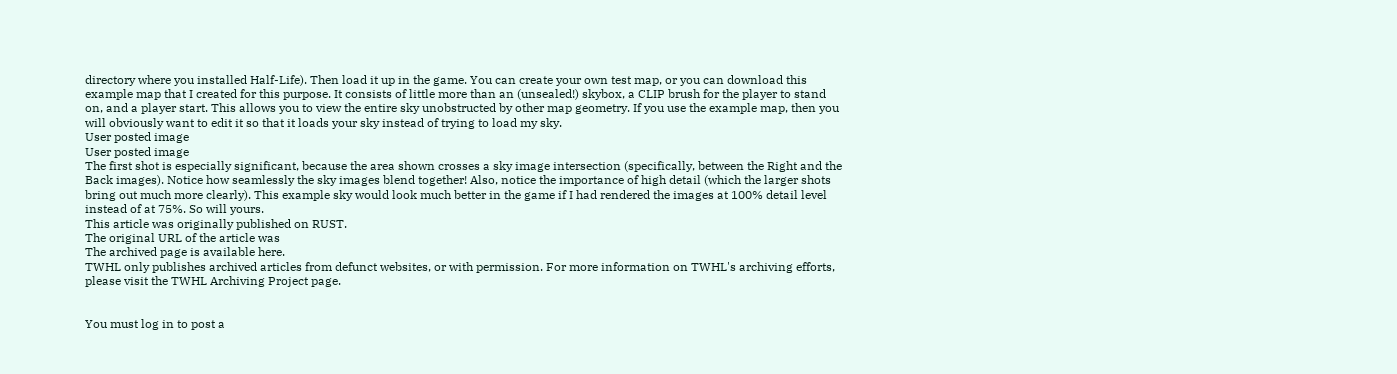directory where you installed Half-Life). Then load it up in the game. You can create your own test map, or you can download this example map that I created for this purpose. It consists of little more than an (unsealed!) skybox, a CLIP brush for the player to stand on, and a player start. This allows you to view the entire sky unobstructed by other map geometry. If you use the example map, then you will obviously want to edit it so that it loads your sky instead of trying to load my sky.
User posted image
User posted image
The first shot is especially significant, because the area shown crosses a sky image intersection (specifically, between the Right and the Back images). Notice how seamlessly the sky images blend together! Also, notice the importance of high detail (which the larger shots bring out much more clearly). This example sky would look much better in the game if I had rendered the images at 100% detail level instead of at 75%. So will yours.
This article was originally published on RUST.
The original URL of the article was
The archived page is available here.
TWHL only publishes archived articles from defunct websites, or with permission. For more information on TWHL's archiving efforts, please visit the TWHL Archiving Project page.


You must log in to post a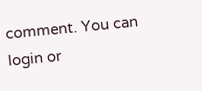comment. You can login or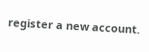register a new account.